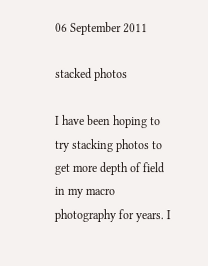06 September 2011

stacked photos

I have been hoping to try stacking photos to get more depth of field in my macro photography for years. I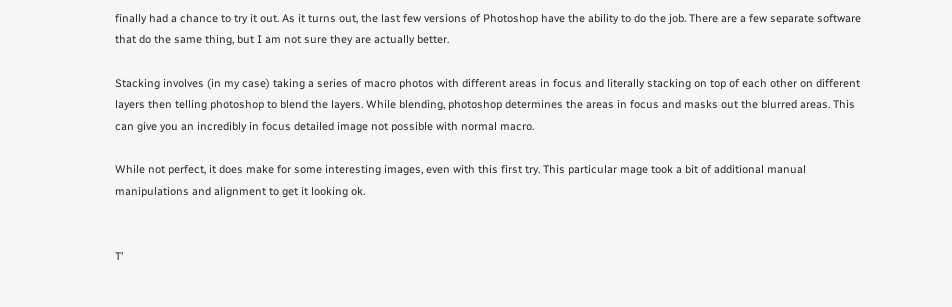finally had a chance to try it out. As it turns out, the last few versions of Photoshop have the ability to do the job. There are a few separate software that do the same thing, but I am not sure they are actually better.

Stacking involves (in my case) taking a series of macro photos with different areas in focus and literally stacking on top of each other on different layers then telling photoshop to blend the layers. While blending, photoshop determines the areas in focus and masks out the blurred areas. This can give you an incredibly in focus detailed image not possible with normal macro.

While not perfect, it does make for some interesting images, even with this first try. This particular mage took a bit of additional manual manipulations and alignment to get it looking ok.


T'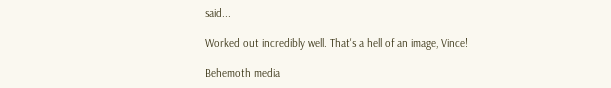said...

Worked out incredibly well. That's a hell of an image, Vince!

Behemoth media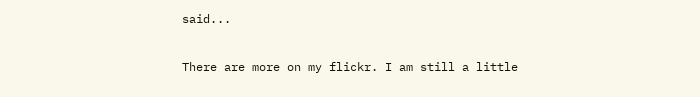said...

There are more on my flickr. I am still a little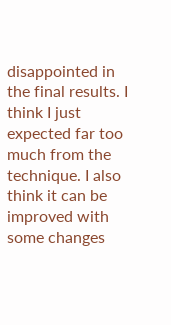disappointed in the final results. I think I just expected far too much from the technique. I also think it can be improved with some changes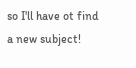so I'll have ot find a new subject!